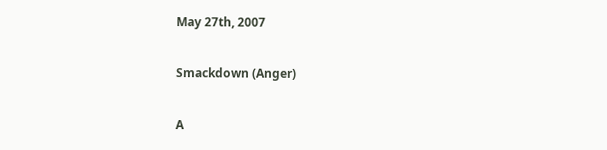May 27th, 2007

Smackdown (Anger)

A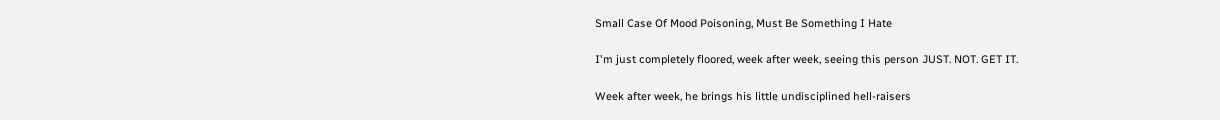Small Case Of Mood Poisoning, Must Be Something I Hate

I'm just completely floored, week after week, seeing this person JUST. NOT. GET IT.

Week after week, he brings his little undisciplined hell-raisers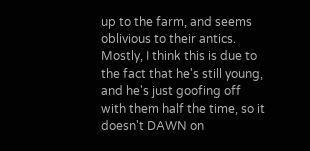up to the farm, and seems oblivious to their antics. Mostly, I think this is due to the fact that he's still young, and he's just goofing off with them half the time, so it doesn't DAWN on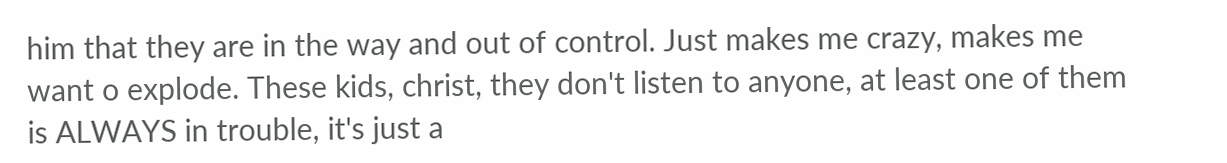him that they are in the way and out of control. Just makes me crazy, makes me want o explode. These kids, christ, they don't listen to anyone, at least one of them is ALWAYS in trouble, it's just a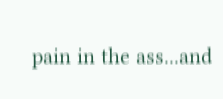pain in the ass...and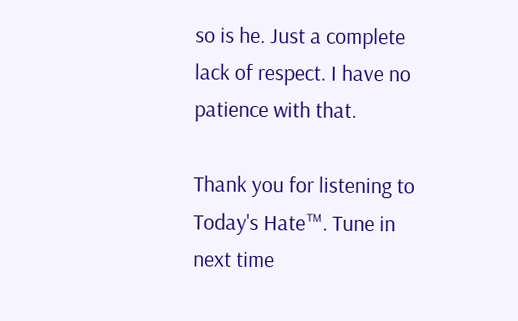so is he. Just a complete lack of respect. I have no patience with that.

Thank you for listening to Today's Hate™. Tune in next time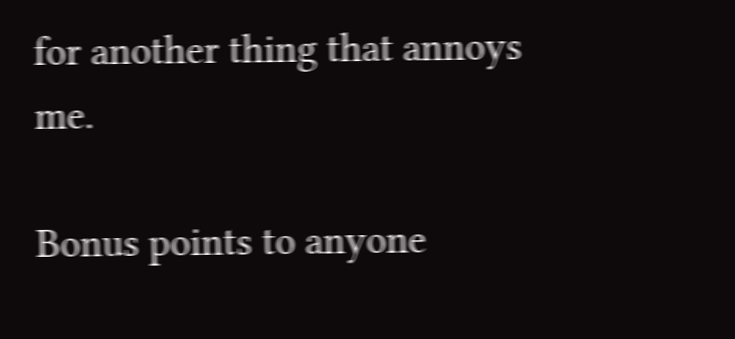for another thing that annoys me.

Bonus points to anyone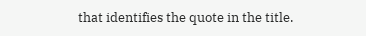that identifies the quote in the title.